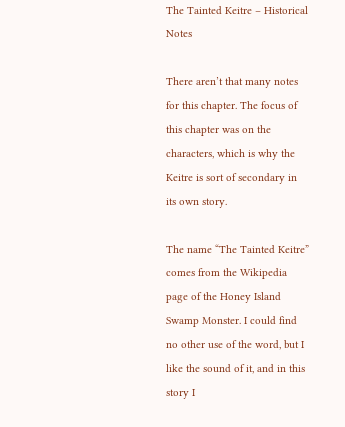The Tainted Keitre – Historical Notes

There aren’t that many notes for this chapter. The focus of this chapter was on the characters, which is why the Keitre is sort of secondary in its own story.

The name “The Tainted Keitre” comes from the Wikipedia page of the Honey Island Swamp Monster. I could find no other use of the word, but I like the sound of it, and in this story I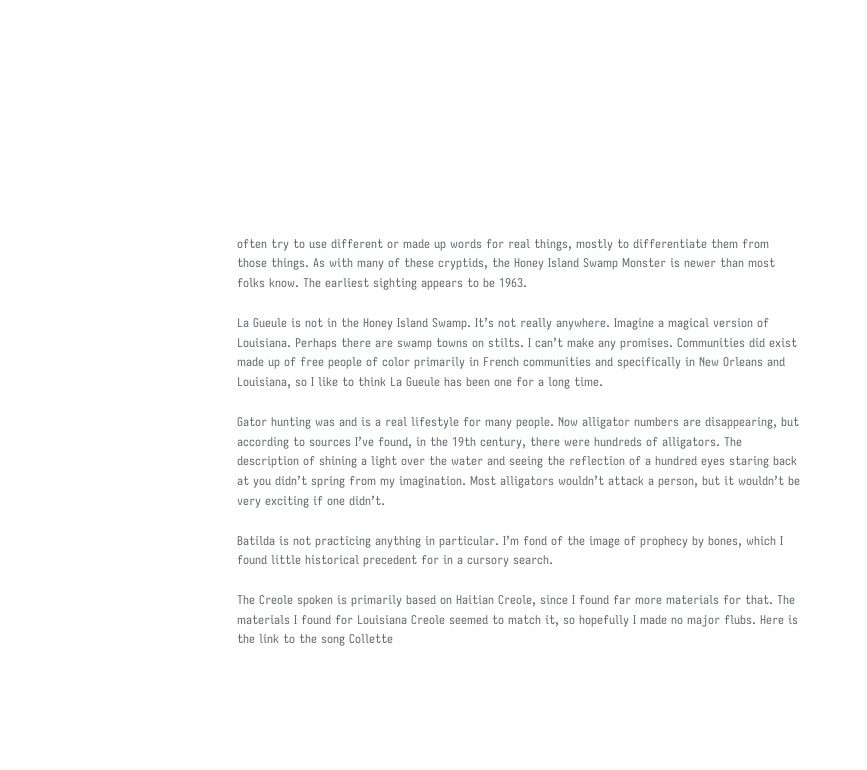often try to use different or made up words for real things, mostly to differentiate them from those things. As with many of these cryptids, the Honey Island Swamp Monster is newer than most folks know. The earliest sighting appears to be 1963.

La Gueule is not in the Honey Island Swamp. It’s not really anywhere. Imagine a magical version of Louisiana. Perhaps there are swamp towns on stilts. I can’t make any promises. Communities did exist made up of free people of color primarily in French communities and specifically in New Orleans and Louisiana, so I like to think La Gueule has been one for a long time.

Gator hunting was and is a real lifestyle for many people. Now alligator numbers are disappearing, but according to sources I’ve found, in the 19th century, there were hundreds of alligators. The description of shining a light over the water and seeing the reflection of a hundred eyes staring back at you didn’t spring from my imagination. Most alligators wouldn’t attack a person, but it wouldn’t be very exciting if one didn’t.

Batilda is not practicing anything in particular. I’m fond of the image of prophecy by bones, which I found little historical precedent for in a cursory search.

The Creole spoken is primarily based on Haitian Creole, since I found far more materials for that. The materials I found for Louisiana Creole seemed to match it, so hopefully I made no major flubs. Here is the link to the song Collette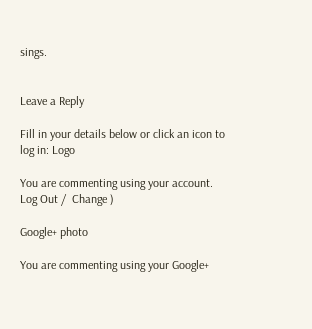sings.


Leave a Reply

Fill in your details below or click an icon to log in: Logo

You are commenting using your account. Log Out /  Change )

Google+ photo

You are commenting using your Google+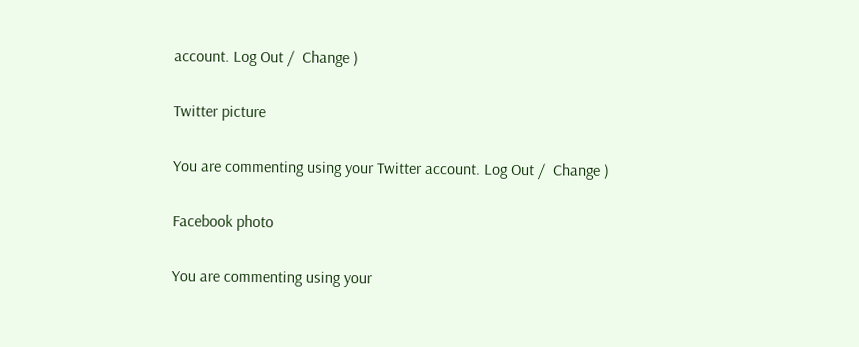account. Log Out /  Change )

Twitter picture

You are commenting using your Twitter account. Log Out /  Change )

Facebook photo

You are commenting using your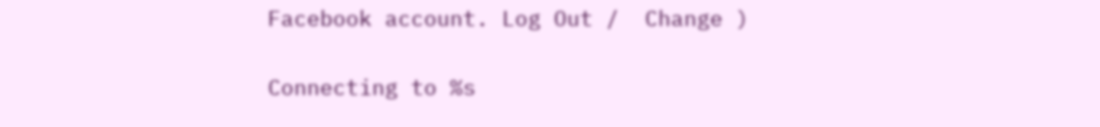Facebook account. Log Out /  Change )


Connecting to %s